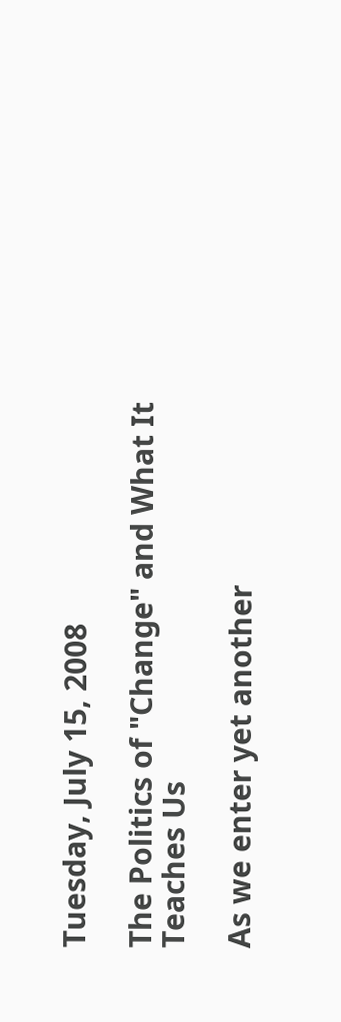Tuesday, July 15, 2008

The Politics of "Change" and What It Teaches Us

As we enter yet another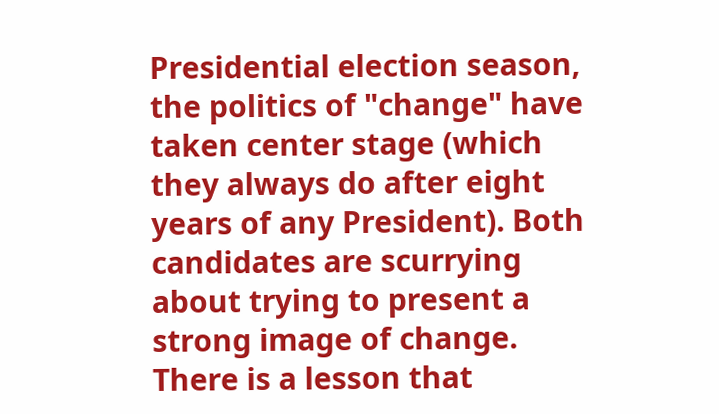Presidential election season, the politics of "change" have taken center stage (which they always do after eight years of any President). Both candidates are scurrying about trying to present a strong image of change. There is a lesson that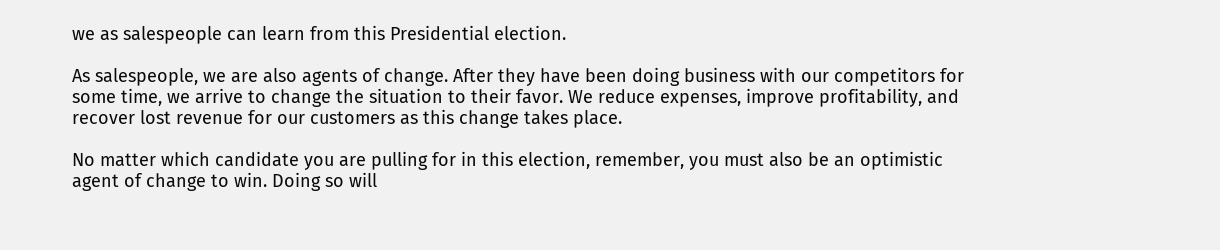we as salespeople can learn from this Presidential election.

As salespeople, we are also agents of change. After they have been doing business with our competitors for some time, we arrive to change the situation to their favor. We reduce expenses, improve profitability, and recover lost revenue for our customers as this change takes place.

No matter which candidate you are pulling for in this election, remember, you must also be an optimistic agent of change to win. Doing so will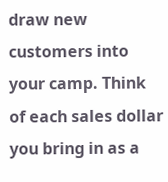draw new customers into your camp. Think of each sales dollar you bring in as a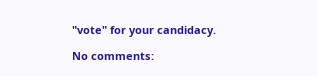"vote" for your candidacy.

No comments: